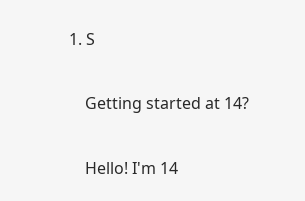1. S

    Getting started at 14?

    Hello! I'm 14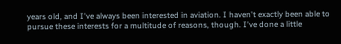years old, and I've always been interested in aviation. I haven't exactly been able to pursue these interests for a multitude of reasons, though. I've done a little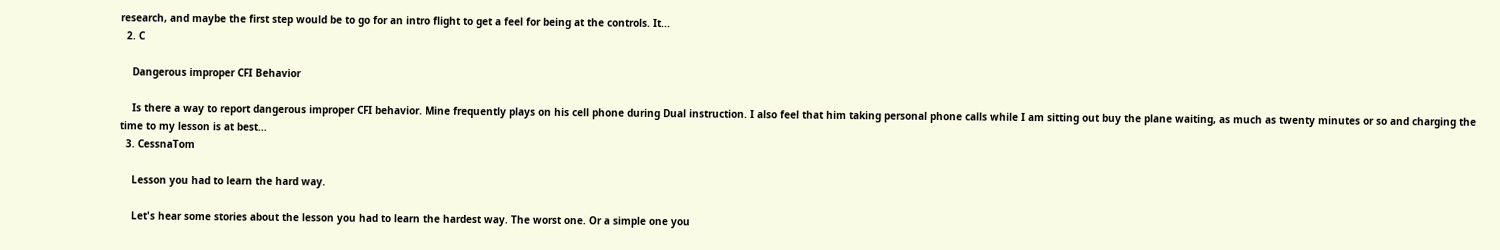research, and maybe the first step would be to go for an intro flight to get a feel for being at the controls. It...
  2. C

    Dangerous improper CFI Behavior

    Is there a way to report dangerous improper CFI behavior. Mine frequently plays on his cell phone during Dual instruction. I also feel that him taking personal phone calls while I am sitting out buy the plane waiting, as much as twenty minutes or so and charging the time to my lesson is at best...
  3. CessnaTom

    Lesson you had to learn the hard way.

    Let's hear some stories about the lesson you had to learn the hardest way. The worst one. Or a simple one you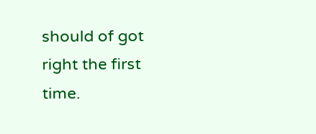should of got right the first time.